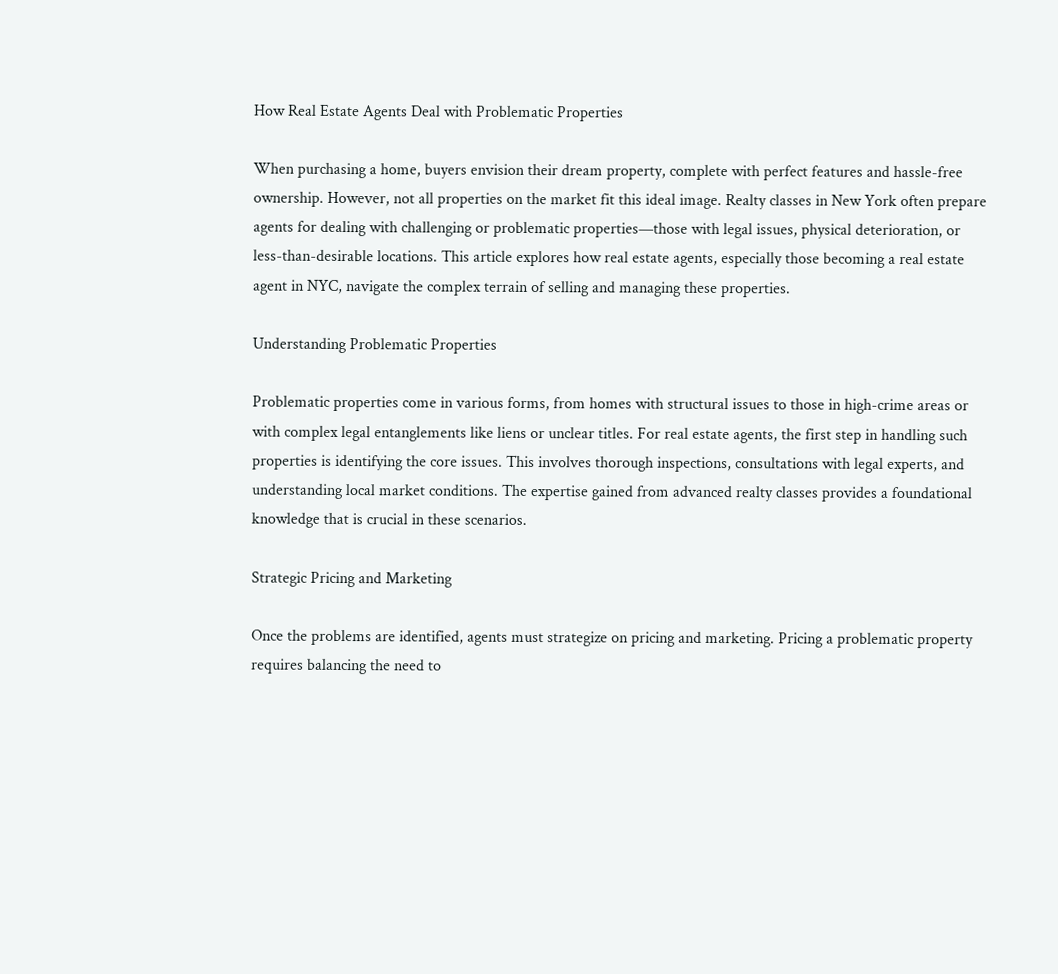How Real Estate Agents Deal with Problematic Properties

When purchasing a home, buyers envision their dream property, complete with perfect features and hassle-free ownership. However, not all properties on the market fit this ideal image. Realty classes in New York often prepare agents for dealing with challenging or problematic properties—those with legal issues, physical deterioration, or less-than-desirable locations. This article explores how real estate agents, especially those becoming a real estate agent in NYC, navigate the complex terrain of selling and managing these properties.

Understanding Problematic Properties

Problematic properties come in various forms, from homes with structural issues to those in high-crime areas or with complex legal entanglements like liens or unclear titles. For real estate agents, the first step in handling such properties is identifying the core issues. This involves thorough inspections, consultations with legal experts, and understanding local market conditions. The expertise gained from advanced realty classes provides a foundational knowledge that is crucial in these scenarios.

Strategic Pricing and Marketing

Once the problems are identified, agents must strategize on pricing and marketing. Pricing a problematic property requires balancing the need to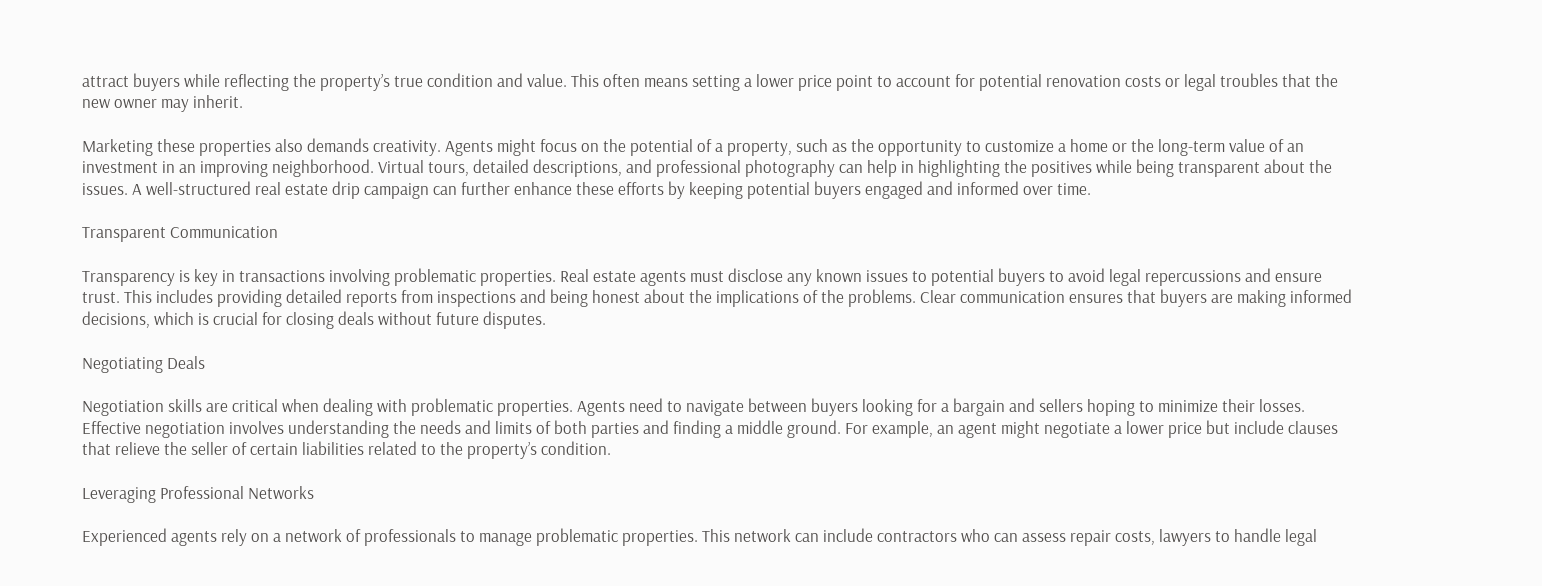attract buyers while reflecting the property’s true condition and value. This often means setting a lower price point to account for potential renovation costs or legal troubles that the new owner may inherit.

Marketing these properties also demands creativity. Agents might focus on the potential of a property, such as the opportunity to customize a home or the long-term value of an investment in an improving neighborhood. Virtual tours, detailed descriptions, and professional photography can help in highlighting the positives while being transparent about the issues. A well-structured real estate drip campaign can further enhance these efforts by keeping potential buyers engaged and informed over time.

Transparent Communication

Transparency is key in transactions involving problematic properties. Real estate agents must disclose any known issues to potential buyers to avoid legal repercussions and ensure trust. This includes providing detailed reports from inspections and being honest about the implications of the problems. Clear communication ensures that buyers are making informed decisions, which is crucial for closing deals without future disputes.

Negotiating Deals

Negotiation skills are critical when dealing with problematic properties. Agents need to navigate between buyers looking for a bargain and sellers hoping to minimize their losses. Effective negotiation involves understanding the needs and limits of both parties and finding a middle ground. For example, an agent might negotiate a lower price but include clauses that relieve the seller of certain liabilities related to the property’s condition.

Leveraging Professional Networks

Experienced agents rely on a network of professionals to manage problematic properties. This network can include contractors who can assess repair costs, lawyers to handle legal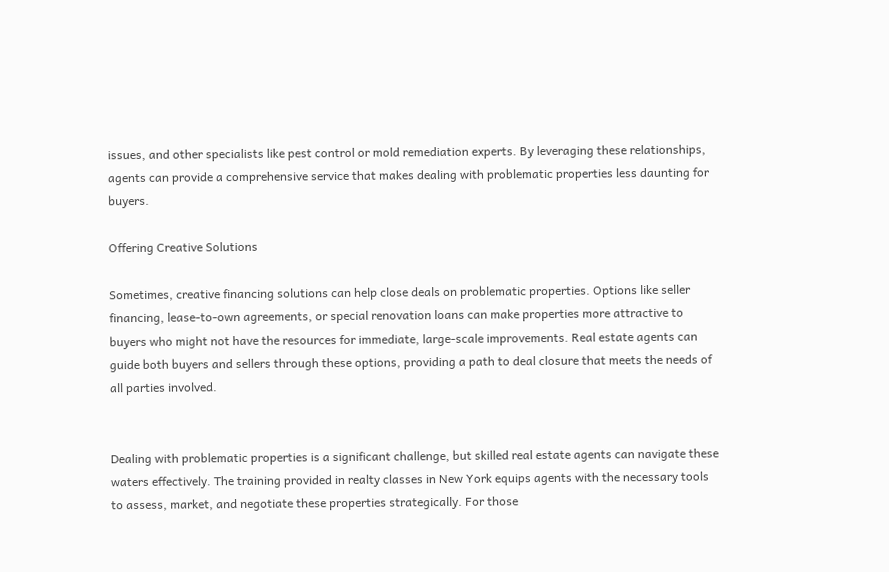issues, and other specialists like pest control or mold remediation experts. By leveraging these relationships, agents can provide a comprehensive service that makes dealing with problematic properties less daunting for buyers.

Offering Creative Solutions

Sometimes, creative financing solutions can help close deals on problematic properties. Options like seller financing, lease-to-own agreements, or special renovation loans can make properties more attractive to buyers who might not have the resources for immediate, large-scale improvements. Real estate agents can guide both buyers and sellers through these options, providing a path to deal closure that meets the needs of all parties involved.


Dealing with problematic properties is a significant challenge, but skilled real estate agents can navigate these waters effectively. The training provided in realty classes in New York equips agents with the necessary tools to assess, market, and negotiate these properties strategically. For those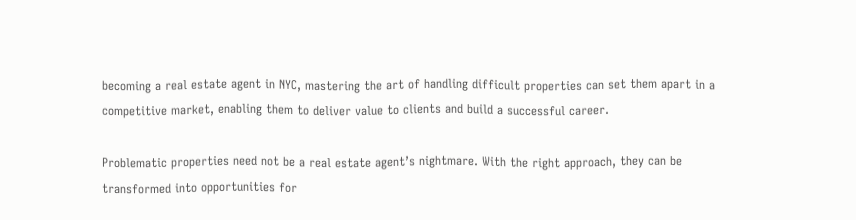becoming a real estate agent in NYC, mastering the art of handling difficult properties can set them apart in a competitive market, enabling them to deliver value to clients and build a successful career.

Problematic properties need not be a real estate agent’s nightmare. With the right approach, they can be transformed into opportunities for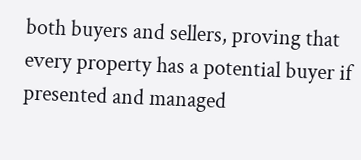both buyers and sellers, proving that every property has a potential buyer if presented and managed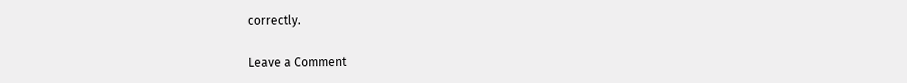correctly.

Leave a Comment